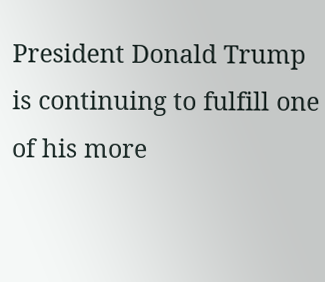President Donald Trump is continuing to fulfill one of his more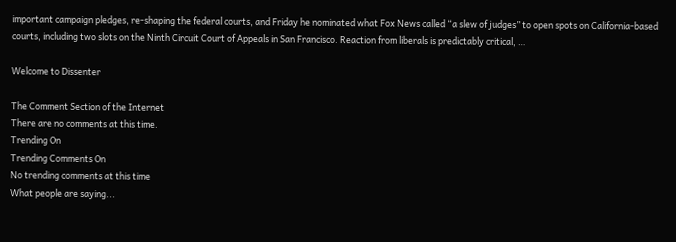important campaign pledges, re-shaping the federal courts, and Friday he nominated what Fox News called “a slew of judges” to open spots on California-based courts, including two slots on the Ninth Circuit Court of Appeals in San Francisco. Reaction from liberals is predictably critical, …

Welcome to Dissenter

The Comment Section of the Internet
There are no comments at this time.
Trending On
Trending Comments On
No trending comments at this time
What people are saying...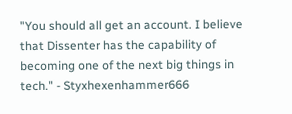"You should all get an account. I believe that Dissenter has the capability of becoming one of the next big things in tech." - Styxhexenhammer666